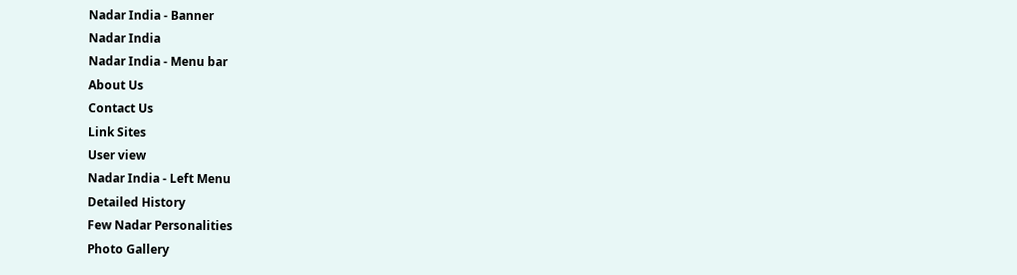Nadar India - Banner
Nadar India
Nadar India - Menu bar
About Us
Contact Us
Link Sites
User view
Nadar India - Left Menu
Detailed History
Few Nadar Personalities
Photo Gallery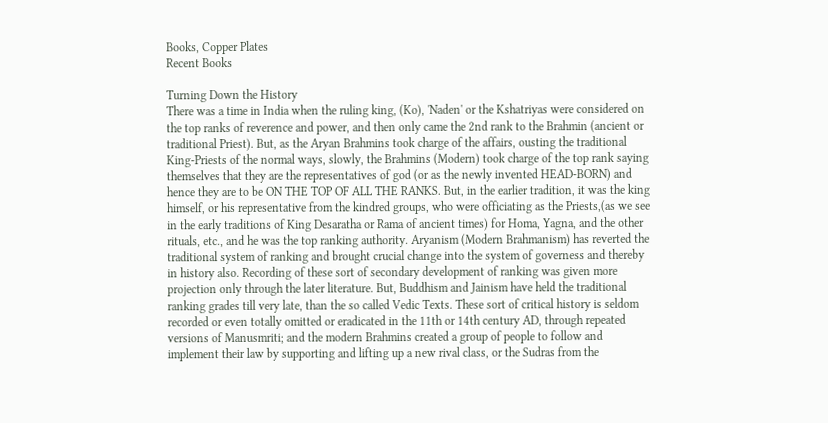Books, Copper Plates
Recent Books

Turning Down the History
There was a time in India when the ruling king, (Ko), 'Naden' or the Kshatriyas were considered on the top ranks of reverence and power, and then only came the 2nd rank to the Brahmin (ancient or traditional Priest). But, as the Aryan Brahmins took charge of the affairs, ousting the traditional King-Priests of the normal ways, slowly, the Brahmins (Modern) took charge of the top rank saying themselves that they are the representatives of god (or as the newly invented HEAD-BORN) and hence they are to be ON THE TOP OF ALL THE RANKS. But, in the earlier tradition, it was the king himself, or his representative from the kindred groups, who were officiating as the Priests,(as we see in the early traditions of King Desaratha or Rama of ancient times) for Homa, Yagna, and the other rituals, etc., and he was the top ranking authority. Aryanism (Modern Brahmanism) has reverted the traditional system of ranking and brought crucial change into the system of governess and thereby in history also. Recording of these sort of secondary development of ranking was given more projection only through the later literature. But, Buddhism and Jainism have held the traditional ranking grades till very late, than the so called Vedic Texts. These sort of critical history is seldom recorded or even totally omitted or eradicated in the 11th or 14th century AD, through repeated versions of Manusmriti; and the modern Brahmins created a group of people to follow and implement their law by supporting and lifting up a new rival class, or the Sudras from the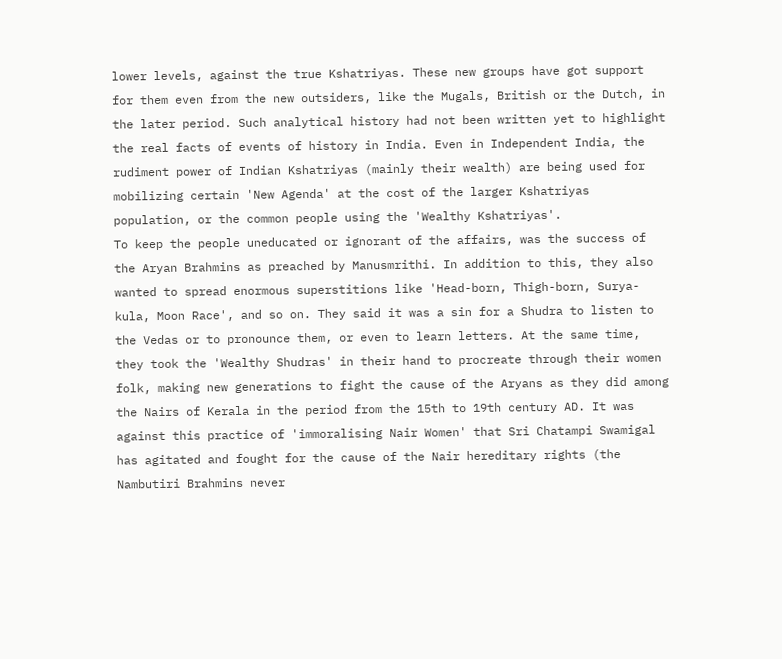lower levels, against the true Kshatriyas. These new groups have got support for them even from the new outsiders, like the Mugals, British or the Dutch, in the later period. Such analytical history had not been written yet to highlight the real facts of events of history in India. Even in Independent India, the rudiment power of Indian Kshatriyas (mainly their wealth) are being used for mobilizing certain 'New Agenda' at the cost of the larger Kshatriyas population, or the common people using the 'Wealthy Kshatriyas'.
To keep the people uneducated or ignorant of the affairs, was the success of the Aryan Brahmins as preached by Manusmrithi. In addition to this, they also wanted to spread enormous superstitions like 'Head-born, Thigh-born, Surya-kula, Moon Race', and so on. They said it was a sin for a Shudra to listen to the Vedas or to pronounce them, or even to learn letters. At the same time, they took the 'Wealthy Shudras' in their hand to procreate through their women folk, making new generations to fight the cause of the Aryans as they did among the Nairs of Kerala in the period from the 15th to 19th century AD. It was against this practice of 'immoralising Nair Women' that Sri Chatampi Swamigal has agitated and fought for the cause of the Nair hereditary rights (the Nambutiri Brahmins never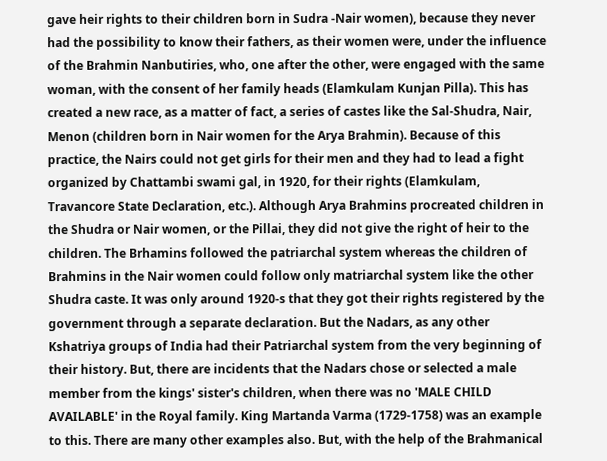gave heir rights to their children born in Sudra -Nair women), because they never had the possibility to know their fathers, as their women were, under the influence of the Brahmin Nanbutiries, who, one after the other, were engaged with the same woman, with the consent of her family heads (Elamkulam Kunjan Pilla). This has created a new race, as a matter of fact, a series of castes like the Sal-Shudra, Nair, Menon (children born in Nair women for the Arya Brahmin). Because of this practice, the Nairs could not get girls for their men and they had to lead a fight organized by Chattambi swami gal, in 1920, for their rights (Elamkulam, Travancore State Declaration, etc.). Although Arya Brahmins procreated children in the Shudra or Nair women, or the Pillai, they did not give the right of heir to the children. The Brhamins followed the patriarchal system whereas the children of Brahmins in the Nair women could follow only matriarchal system like the other Shudra caste. It was only around 1920-s that they got their rights registered by the government through a separate declaration. But the Nadars, as any other Kshatriya groups of India had their Patriarchal system from the very beginning of their history. But, there are incidents that the Nadars chose or selected a male member from the kings' sister's children, when there was no 'MALE CHILD AVAILABLE' in the Royal family. King Martanda Varma (1729-1758) was an example to this. There are many other examples also. But, with the help of the Brahmanical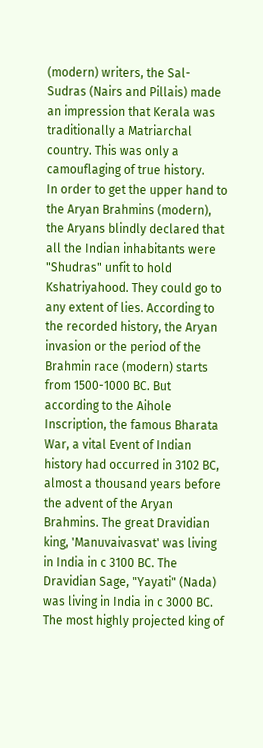(modern) writers, the Sal-Sudras (Nairs and Pillais) made an impression that Kerala was traditionally a Matriarchal country. This was only a camouflaging of true history.
In order to get the upper hand to the Aryan Brahmins (modern), the Aryans blindly declared that all the Indian inhabitants were "Shudras" unfit to hold Kshatriyahood. They could go to any extent of lies. According to the recorded history, the Aryan invasion or the period of the Brahmin race (modern) starts from 1500-1000 BC. But according to the Aihole Inscription, the famous Bharata War, a vital Event of Indian history had occurred in 3102 BC, almost a thousand years before the advent of the Aryan Brahmins. The great Dravidian king, 'Manuvaivasvat' was living in India in c 3100 BC. The Dravidian Sage, "Yayati" (Nada) was living in India in c 3000 BC. The most highly projected king of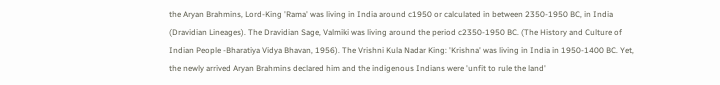the Aryan Brahmins, Lord-King 'Rama' was living in India around c1950 or calculated in between 2350-1950 BC, in India (Dravidian Lineages). The Dravidian Sage, Valmiki was living around the period c2350-1950 BC. (The History and Culture of Indian People -Bharatiya Vidya Bhavan, 1956). The Vrishni Kula Nadar King: 'Krishna' was living in India in 1950-1400 BC. Yet, the newly arrived Aryan Brahmins declared him and the indigenous Indians were 'unfit to rule the land'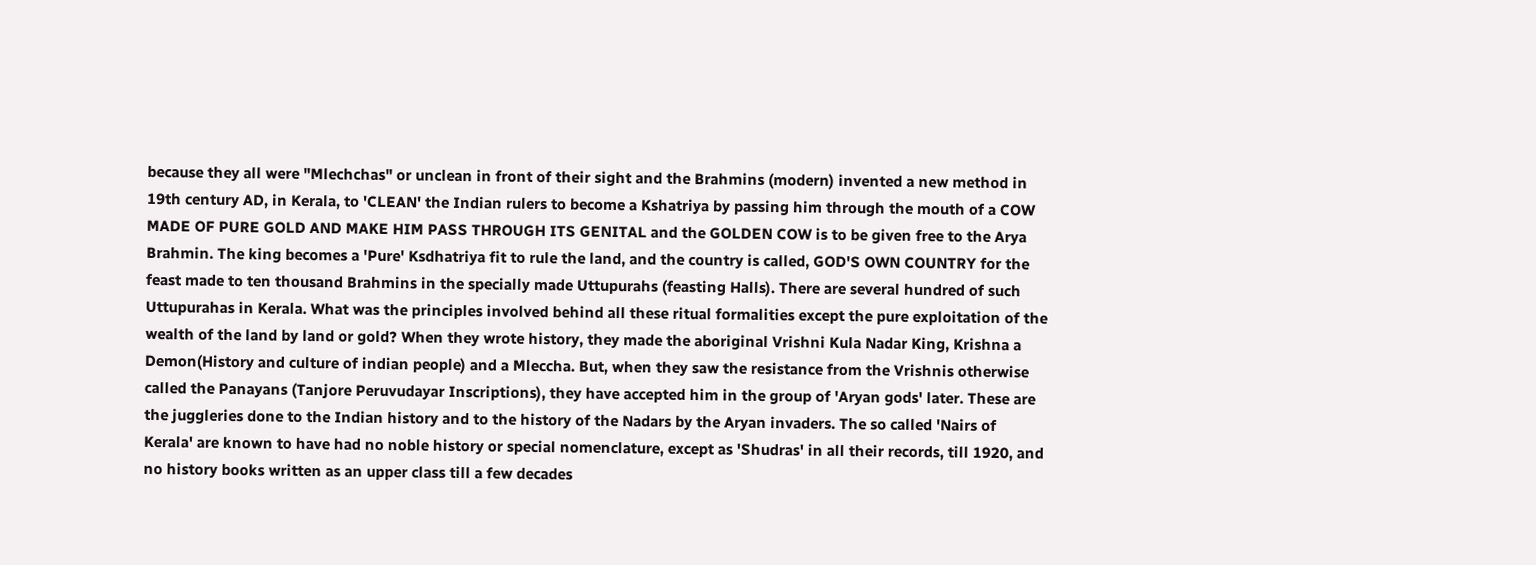because they all were "Mlechchas" or unclean in front of their sight and the Brahmins (modern) invented a new method in 19th century AD, in Kerala, to 'CLEAN' the Indian rulers to become a Kshatriya by passing him through the mouth of a COW MADE OF PURE GOLD AND MAKE HIM PASS THROUGH ITS GENITAL and the GOLDEN COW is to be given free to the Arya Brahmin. The king becomes a 'Pure' Ksdhatriya fit to rule the land, and the country is called, GOD'S OWN COUNTRY for the feast made to ten thousand Brahmins in the specially made Uttupurahs (feasting Halls). There are several hundred of such Uttupurahas in Kerala. What was the principles involved behind all these ritual formalities except the pure exploitation of the wealth of the land by land or gold? When they wrote history, they made the aboriginal Vrishni Kula Nadar King, Krishna a Demon(History and culture of indian people) and a Mleccha. But, when they saw the resistance from the Vrishnis otherwise called the Panayans (Tanjore Peruvudayar Inscriptions), they have accepted him in the group of 'Aryan gods' later. These are the juggleries done to the Indian history and to the history of the Nadars by the Aryan invaders. The so called 'Nairs of Kerala' are known to have had no noble history or special nomenclature, except as 'Shudras' in all their records, till 1920, and no history books written as an upper class till a few decades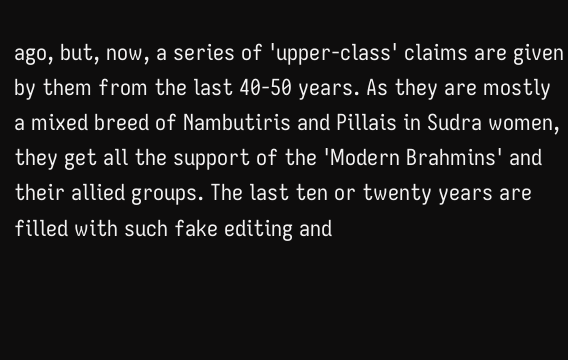ago, but, now, a series of 'upper-class' claims are given by them from the last 40-50 years. As they are mostly a mixed breed of Nambutiris and Pillais in Sudra women, they get all the support of the 'Modern Brahmins' and their allied groups. The last ten or twenty years are filled with such fake editing and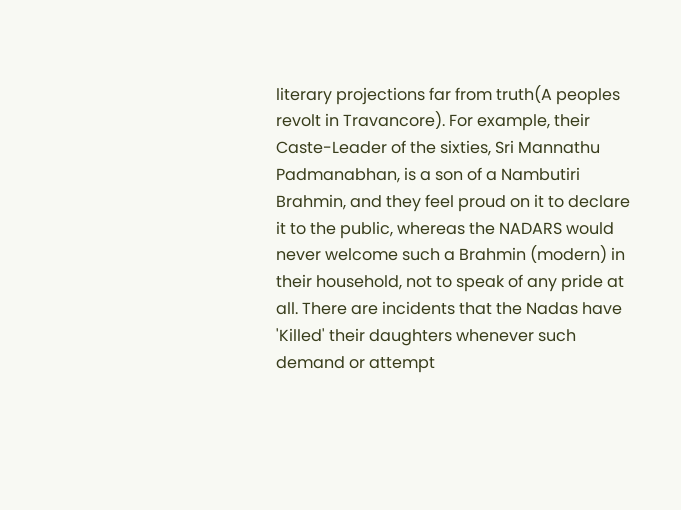literary projections far from truth(A peoples revolt in Travancore). For example, their Caste-Leader of the sixties, Sri Mannathu Padmanabhan, is a son of a Nambutiri Brahmin, and they feel proud on it to declare it to the public, whereas the NADARS would never welcome such a Brahmin (modern) in their household, not to speak of any pride at all. There are incidents that the Nadas have 'Killed' their daughters whenever such demand or attempt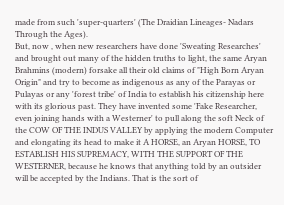made from such 'super-quarters' (The Draidian Lineages- Nadars Through the Ages).
But, now , when new researchers have done 'Sweating Researches' and brought out many of the hidden truths to light, the same Aryan Brahmins (modern) forsake all their old claims of "High Born Aryan Origin" and try to become as indigenous as any of the Parayas or Pulayas or any 'forest tribe' of India to establish his citizenship here with its glorious past. They have invented some 'Fake Researcher, even joining hands with a Westerner' to pull along the soft Neck of the COW OF THE INDUS VALLEY by applying the modern Computer and elongating its head to make it A HORSE, an Aryan HORSE, TO ESTABLISH HIS SUPREMACY, WITH THE SUPPORT OF THE WESTERNER, because he knows that anything told by an outsider will be accepted by the Indians. That is the sort of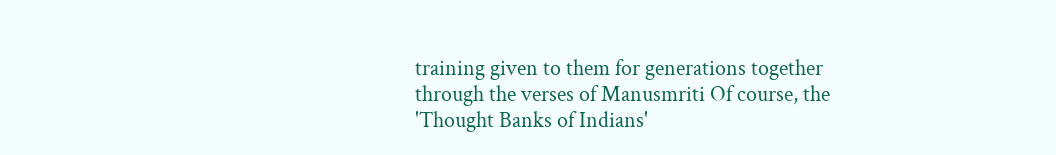training given to them for generations together through the verses of Manusmriti Of course, the 'Thought Banks of Indians'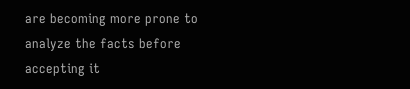are becoming more prone to analyze the facts before accepting it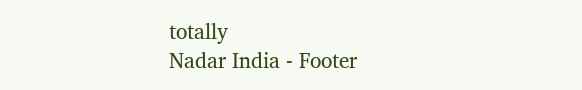totally
Nadar India - Footer